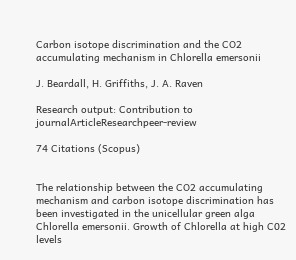Carbon isotope discrimination and the CO2 accumulating mechanism in Chlorella emersonii

J. Beardall, H. Griffiths, J. A. Raven

Research output: Contribution to journalArticleResearchpeer-review

74 Citations (Scopus)


The relationship between the CO2 accumulating mechanism and carbon isotope discrimination has been investigated in the unicellular green alga Chlorella emersonii. Growth of Chlorella at high C02 levels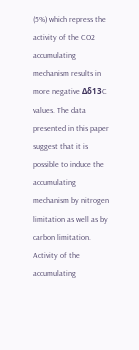(5%) which repress the activity of the CO2 accumulating mechanism results in more negative Δδ13C values. The data presented in this paper suggest that it is possible to induce the accumulating mechanism by nitrogen limitation as well as by carbon limitation. Activity of the accumulating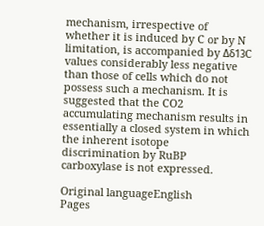mechanism, irrespective of whether it is induced by C or by N limitation, is accompanied by Δδ13C values considerably less negative than those of cells which do not possess such a mechanism. It is suggested that the CO2 accumulating mechanism results in essentially a closed system in which the inherent isotope discrimination by RuBP carboxylase is not expressed.

Original languageEnglish
Pages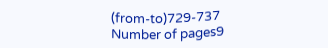(from-to)729-737
Number of pages9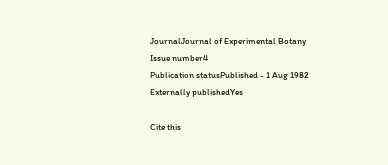JournalJournal of Experimental Botany
Issue number4
Publication statusPublished - 1 Aug 1982
Externally publishedYes

Cite this